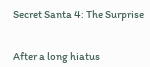Secret Santa 4: The Surprise


After a long hiatus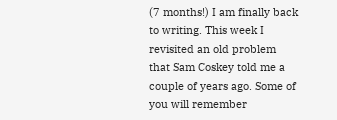(7 months!) I am finally back to writing. This week I revisited an old problem that Sam Coskey told me a couple of years ago. Some of you will remember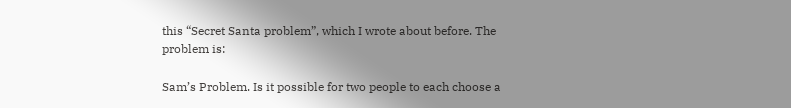this “Secret Santa problem”, which I wrote about before. The problem is:

Sam’s Problem. Is it possible for two people to each choose a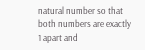natural number so that both numbers are exactly 1 apart and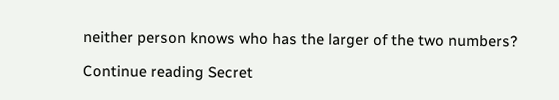neither person knows who has the larger of the two numbers?

Continue reading Secret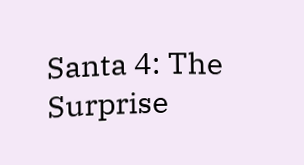Santa 4: The Surprise